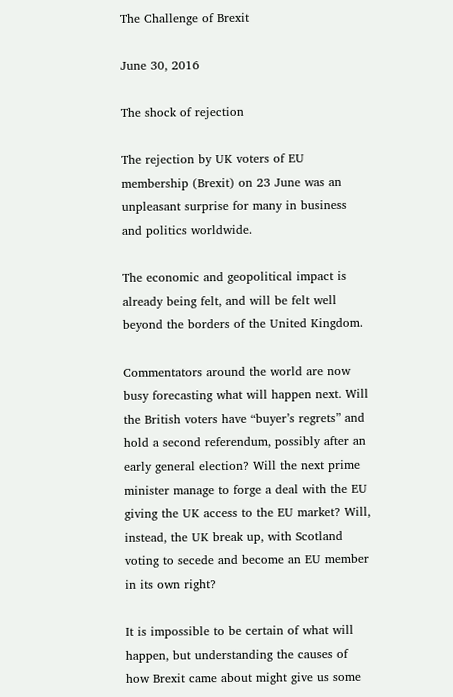The Challenge of Brexit

June 30, 2016

The shock of rejection

The rejection by UK voters of EU membership (Brexit) on 23 June was an unpleasant surprise for many in business and politics worldwide.

The economic and geopolitical impact is already being felt, and will be felt well beyond the borders of the United Kingdom.

Commentators around the world are now busy forecasting what will happen next. Will the British voters have “buyer’s regrets” and hold a second referendum, possibly after an early general election? Will the next prime minister manage to forge a deal with the EU giving the UK access to the EU market? Will, instead, the UK break up, with Scotland voting to secede and become an EU member in its own right?

It is impossible to be certain of what will happen, but understanding the causes of how Brexit came about might give us some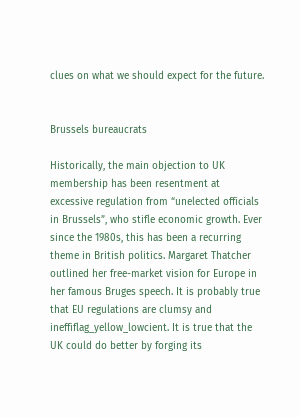clues on what we should expect for the future.


Brussels bureaucrats

Historically, the main objection to UK membership has been resentment at excessive regulation from “unelected officials in Brussels”, who stifle economic growth. Ever since the 1980s, this has been a recurring theme in British politics. Margaret Thatcher outlined her free-market vision for Europe in her famous Bruges speech. It is probably true that EU regulations are clumsy and ineffiflag_yellow_lowcient. It is true that the UK could do better by forging its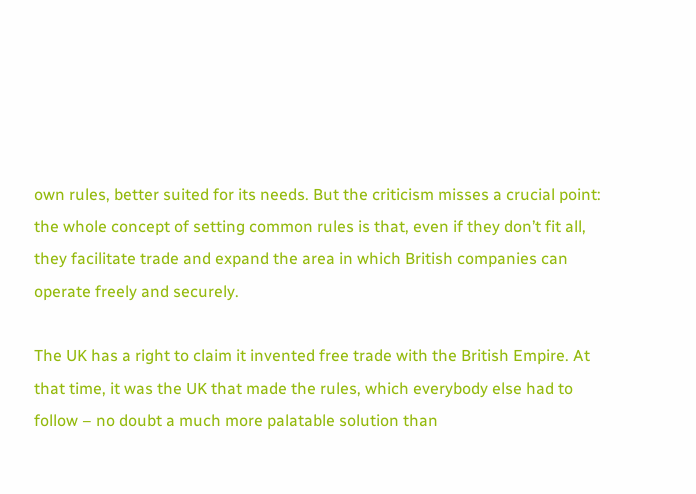own rules, better suited for its needs. But the criticism misses a crucial point: the whole concept of setting common rules is that, even if they don’t fit all, they facilitate trade and expand the area in which British companies can operate freely and securely.

The UK has a right to claim it invented free trade with the British Empire. At that time, it was the UK that made the rules, which everybody else had to follow – no doubt a much more palatable solution than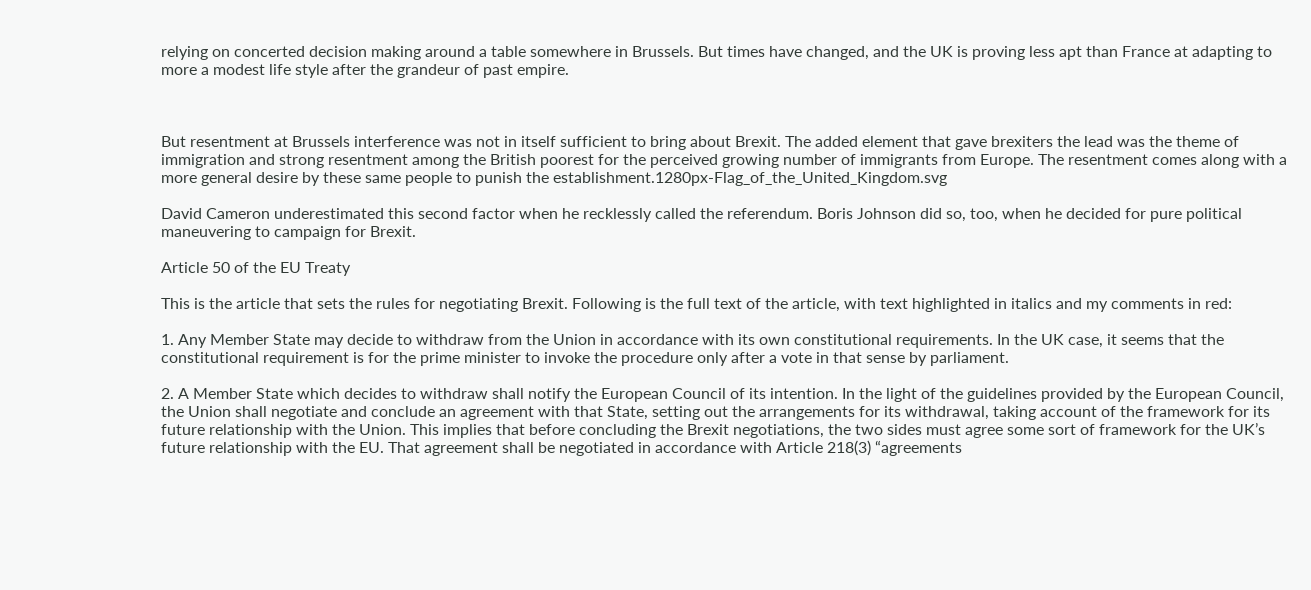relying on concerted decision making around a table somewhere in Brussels. But times have changed, and the UK is proving less apt than France at adapting to more a modest life style after the grandeur of past empire.



But resentment at Brussels interference was not in itself sufficient to bring about Brexit. The added element that gave brexiters the lead was the theme of immigration and strong resentment among the British poorest for the perceived growing number of immigrants from Europe. The resentment comes along with a more general desire by these same people to punish the establishment.1280px-Flag_of_the_United_Kingdom.svg

David Cameron underestimated this second factor when he recklessly called the referendum. Boris Johnson did so, too, when he decided for pure political maneuvering to campaign for Brexit.

Article 50 of the EU Treaty

This is the article that sets the rules for negotiating Brexit. Following is the full text of the article, with text highlighted in italics and my comments in red:

1. Any Member State may decide to withdraw from the Union in accordance with its own constitutional requirements. In the UK case, it seems that the constitutional requirement is for the prime minister to invoke the procedure only after a vote in that sense by parliament.

2. A Member State which decides to withdraw shall notify the European Council of its intention. In the light of the guidelines provided by the European Council, the Union shall negotiate and conclude an agreement with that State, setting out the arrangements for its withdrawal, taking account of the framework for its future relationship with the Union. This implies that before concluding the Brexit negotiations, the two sides must agree some sort of framework for the UK’s future relationship with the EU. That agreement shall be negotiated in accordance with Article 218(3) “agreements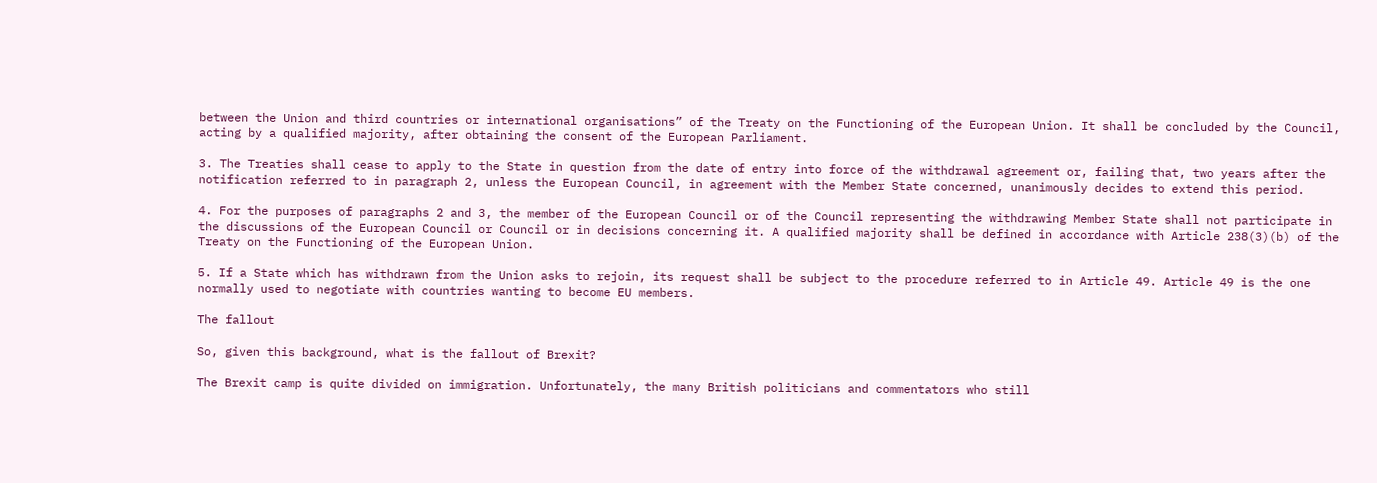between the Union and third countries or international organisations” of the Treaty on the Functioning of the European Union. It shall be concluded by the Council, acting by a qualified majority, after obtaining the consent of the European Parliament.

3. The Treaties shall cease to apply to the State in question from the date of entry into force of the withdrawal agreement or, failing that, two years after the notification referred to in paragraph 2, unless the European Council, in agreement with the Member State concerned, unanimously decides to extend this period.

4. For the purposes of paragraphs 2 and 3, the member of the European Council or of the Council representing the withdrawing Member State shall not participate in the discussions of the European Council or Council or in decisions concerning it. A qualified majority shall be defined in accordance with Article 238(3)(b) of the Treaty on the Functioning of the European Union.

5. If a State which has withdrawn from the Union asks to rejoin, its request shall be subject to the procedure referred to in Article 49. Article 49 is the one normally used to negotiate with countries wanting to become EU members.

The fallout

So, given this background, what is the fallout of Brexit?

The Brexit camp is quite divided on immigration. Unfortunately, the many British politicians and commentators who still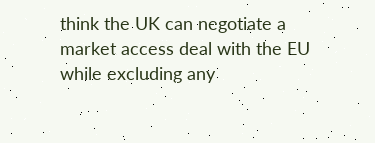think the UK can negotiate a market access deal with the EU while excluding any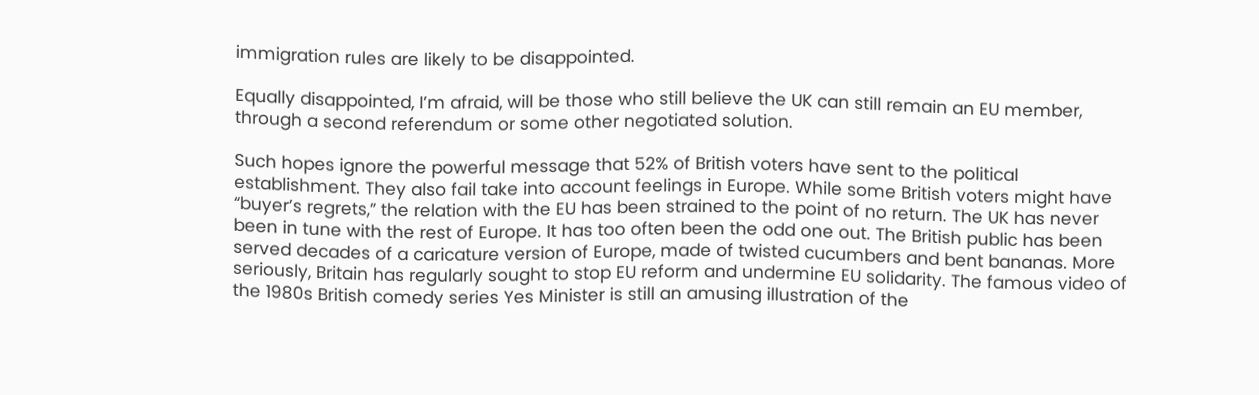immigration rules are likely to be disappointed.

Equally disappointed, I’m afraid, will be those who still believe the UK can still remain an EU member, through a second referendum or some other negotiated solution.

Such hopes ignore the powerful message that 52% of British voters have sent to the political establishment. They also fail take into account feelings in Europe. While some British voters might have “buyer’s regrets,” the relation with the EU has been strained to the point of no return. The UK has never been in tune with the rest of Europe. It has too often been the odd one out. The British public has been served decades of a caricature version of Europe, made of twisted cucumbers and bent bananas. More seriously, Britain has regularly sought to stop EU reform and undermine EU solidarity. The famous video of the 1980s British comedy series Yes Minister is still an amusing illustration of the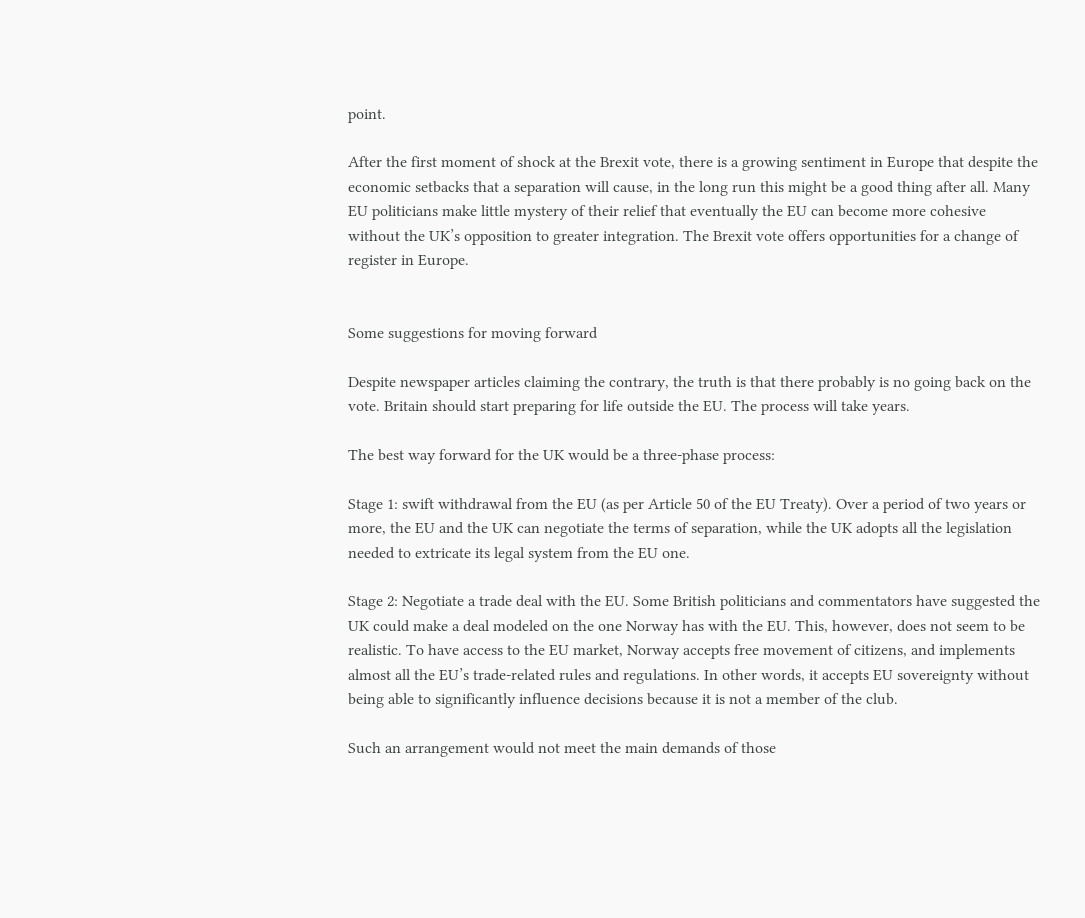point.

After the first moment of shock at the Brexit vote, there is a growing sentiment in Europe that despite the economic setbacks that a separation will cause, in the long run this might be a good thing after all. Many EU politicians make little mystery of their relief that eventually the EU can become more cohesive without the UK’s opposition to greater integration. The Brexit vote offers opportunities for a change of register in Europe.


Some suggestions for moving forward

Despite newspaper articles claiming the contrary, the truth is that there probably is no going back on the vote. Britain should start preparing for life outside the EU. The process will take years.

The best way forward for the UK would be a three-phase process:

Stage 1: swift withdrawal from the EU (as per Article 50 of the EU Treaty). Over a period of two years or more, the EU and the UK can negotiate the terms of separation, while the UK adopts all the legislation needed to extricate its legal system from the EU one.

Stage 2: Negotiate a trade deal with the EU. Some British politicians and commentators have suggested the UK could make a deal modeled on the one Norway has with the EU. This, however, does not seem to be realistic. To have access to the EU market, Norway accepts free movement of citizens, and implements almost all the EU’s trade-related rules and regulations. In other words, it accepts EU sovereignty without being able to significantly influence decisions because it is not a member of the club.

Such an arrangement would not meet the main demands of those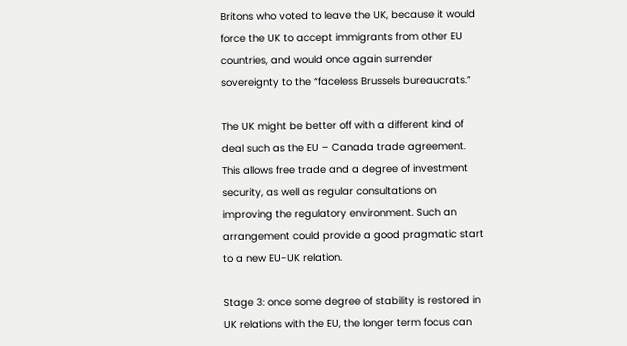Britons who voted to leave the UK, because it would force the UK to accept immigrants from other EU countries, and would once again surrender sovereignty to the “faceless Brussels bureaucrats.”

The UK might be better off with a different kind of deal such as the EU – Canada trade agreement. This allows free trade and a degree of investment security, as well as regular consultations on improving the regulatory environment. Such an arrangement could provide a good pragmatic start to a new EU-UK relation.

Stage 3: once some degree of stability is restored in UK relations with the EU, the longer term focus can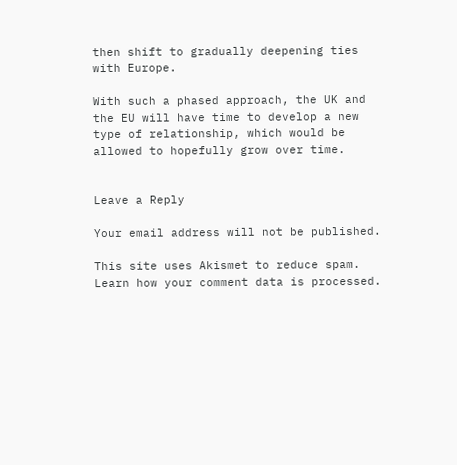then shift to gradually deepening ties with Europe.

With such a phased approach, the UK and the EU will have time to develop a new type of relationship, which would be allowed to hopefully grow over time.


Leave a Reply

Your email address will not be published.

This site uses Akismet to reduce spam. Learn how your comment data is processed.